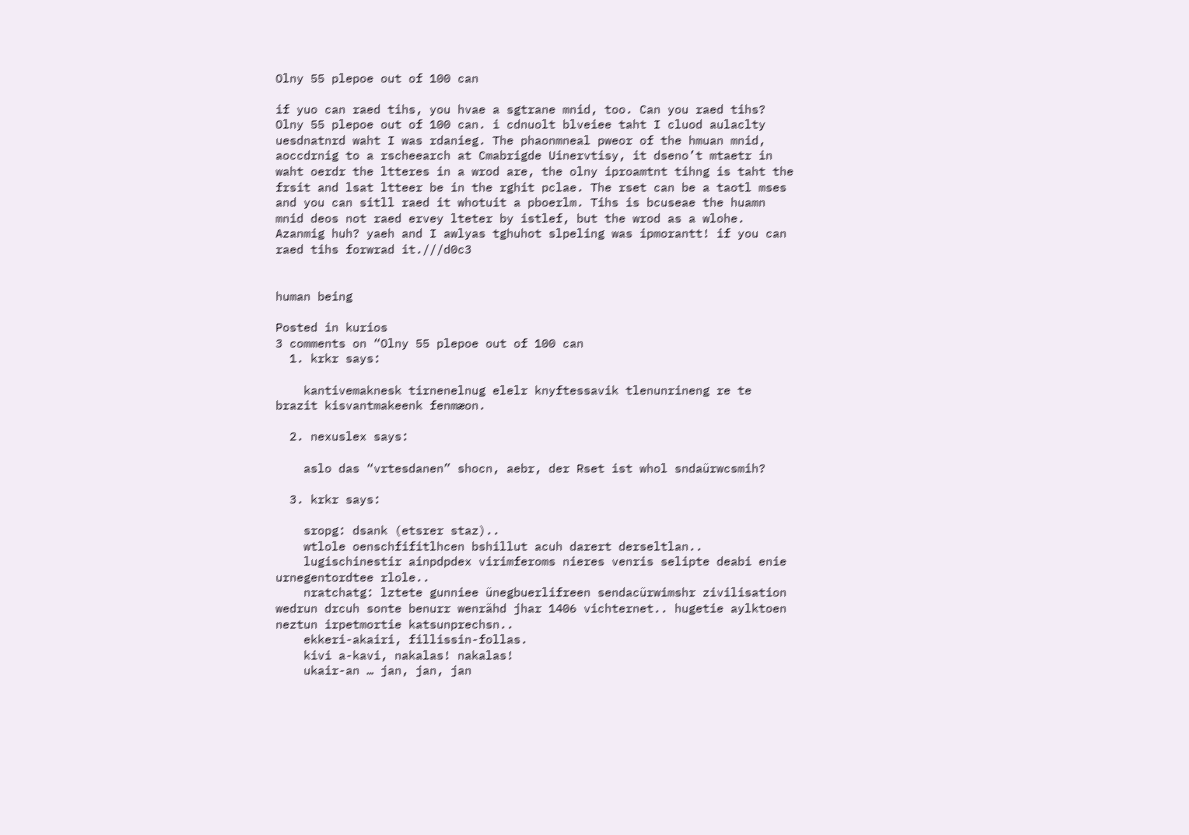Olny 55 plepoe out of 100 can

if yuo can raed tihs, you hvae a sgtrane mnid, too. Can you raed tihs? Olny 55 plepoe out of 100 can. i cdnuolt blveiee taht I cluod aulaclty uesdnatnrd waht I was rdanieg. The phaonmneal pweor of the hmuan mnid, aoccdrnig to a rscheearch at Cmabrigde Uinervtisy, it dseno’t mtaetr in waht oerdr the ltteres in a wrod are, the olny iproamtnt tihng is taht the frsit and lsat ltteer be in the rghit pclae. The rset can be a taotl mses and you can sitll raed it whotuit a pboerlm. Tihs is bcuseae the huamn mnid deos not raed ervey lteter by istlef, but the wrod as a wlohe. Azanmig huh? yaeh and I awlyas tghuhot slpeling was ipmorantt! if you can raed tihs forwrad it.///d0c3


human being

Posted in kurios
3 comments on “Olny 55 plepoe out of 100 can
  1. krkr says:

    kantivemaknesk tirnenelnug elelr knyftessavik tlenunrineng re te brazit kisvantmakeenk fenmæon.

  2. nexuslex says:

    aslo das “vrtesdanen” shocn, aebr, der Rset ist whol sndaürwcsmih?

  3. krkr says:

    sropg: dsank (etsrer staz)..
    wtlole oenschfifitlhcen bshillut acuh darert derseltlan..
    lugischinestir ainpdpdex virimferoms nieres venris selipte deabi enie urnegentordtee rlole..
    nratchatg: lztete gunniee ünegbuerlifreen sendacürwimshr zivilisation wedrun drcuh sonte benurr wenrähd jhar 1406 vichternet.. hugetie aylktoen neztun irpetmortie katsunprechsn..
    ekkeri-akairi, fillissin-follas.
    kivi a-kavi, nakalas! nakalas!
    ukair-an … jan, jan, jan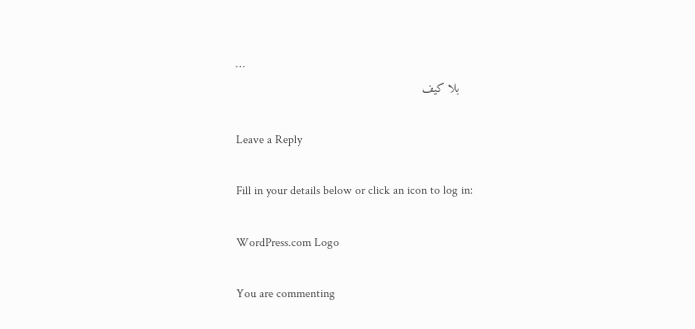…
    بلا كيف

Leave a Reply

Fill in your details below or click an icon to log in:

WordPress.com Logo

You are commenting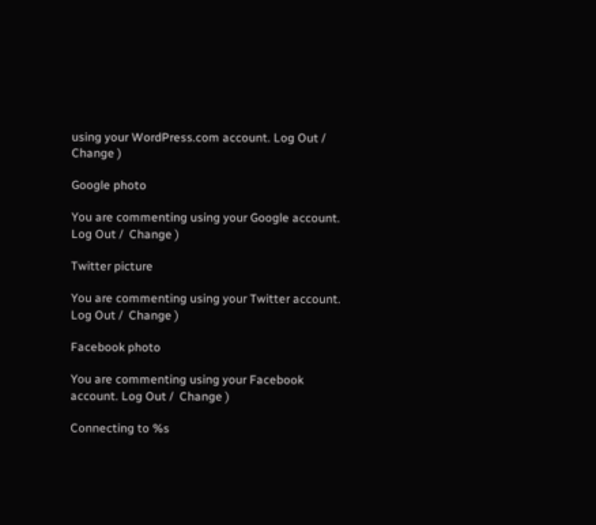using your WordPress.com account. Log Out /  Change )

Google photo

You are commenting using your Google account. Log Out /  Change )

Twitter picture

You are commenting using your Twitter account. Log Out /  Change )

Facebook photo

You are commenting using your Facebook account. Log Out /  Change )

Connecting to %s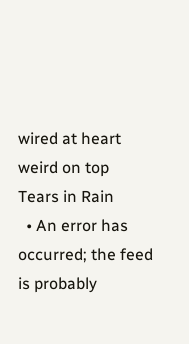wired at heart weird on top
Tears in Rain
  • An error has occurred; the feed is probably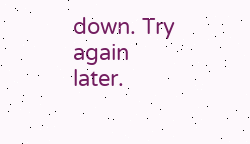down. Try again later.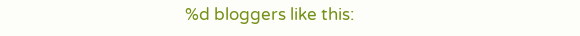%d bloggers like this: